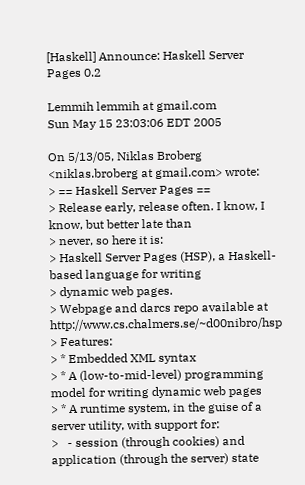[Haskell] Announce: Haskell Server Pages 0.2

Lemmih lemmih at gmail.com
Sun May 15 23:03:06 EDT 2005

On 5/13/05, Niklas Broberg <niklas.broberg at gmail.com> wrote:
> == Haskell Server Pages ==
> Release early, release often. I know, I know, but better late than
> never, so here it is:
> Haskell Server Pages (HSP), a Haskell-based language for writing
> dynamic web pages.
> Webpage and darcs repo available at http://www.cs.chalmers.se/~d00nibro/hsp
> Features:
> * Embedded XML syntax
> * A (low-to-mid-level) programming model for writing dynamic web pages
> * A runtime system, in the guise of a server utility, with support for:
>   - session (through cookies) and application (through the server) state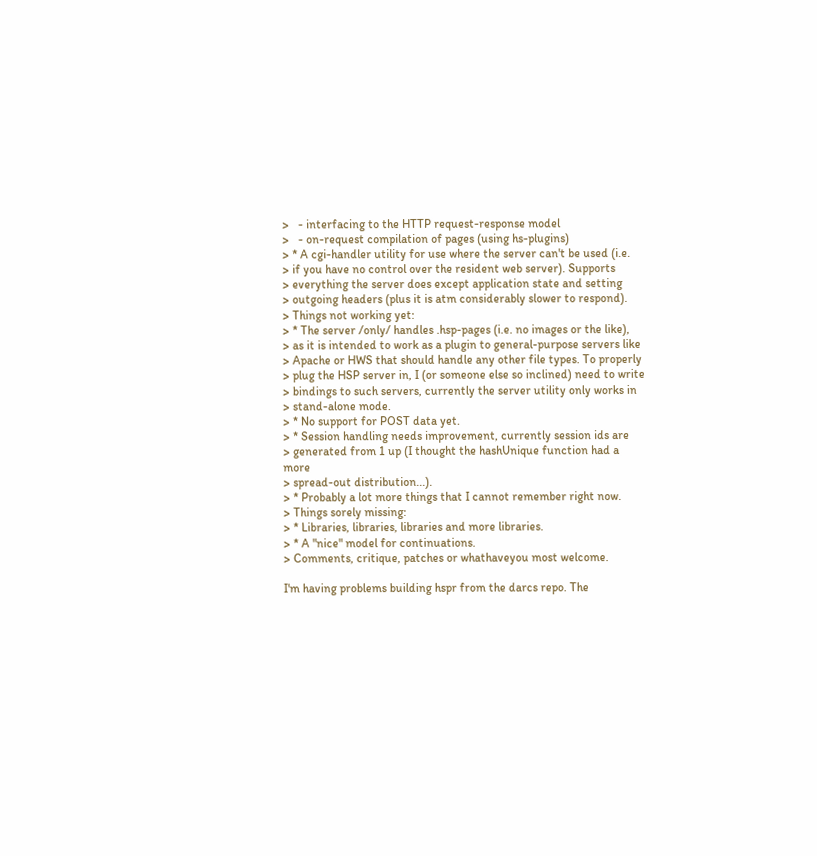>   - interfacing to the HTTP request-response model
>   - on-request compilation of pages (using hs-plugins)
> * A cgi-handler utility for use where the server can't be used (i.e.
> if you have no control over the resident web server). Supports
> everything the server does except application state and setting
> outgoing headers (plus it is atm considerably slower to respond).
> Things not working yet:
> * The server /only/ handles .hsp-pages (i.e. no images or the like),
> as it is intended to work as a plugin to general-purpose servers like
> Apache or HWS that should handle any other file types. To properly
> plug the HSP server in, I (or someone else so inclined) need to write
> bindings to such servers, currently the server utility only works in
> stand-alone mode.
> * No support for POST data yet.
> * Session handling needs improvement, currently session ids are
> generated from 1 up (I thought the hashUnique function had a more
> spread-out distribution...).
> * Probably a lot more things that I cannot remember right now.
> Things sorely missing:
> * Libraries, libraries, libraries and more libraries.
> * A "nice" model for continuations.
> Comments, critique, patches or whathaveyou most welcome.

I'm having problems building hspr from the darcs repo. The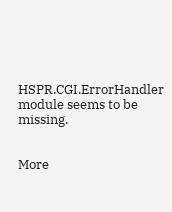HSPR.CGI.ErrorHandler module seems to be missing.


More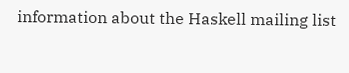information about the Haskell mailing list